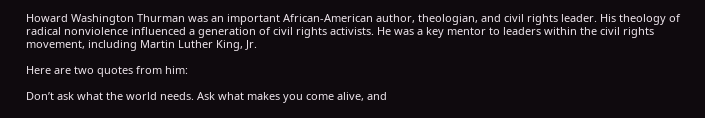Howard Washington Thurman was an important African-American author, theologian, and civil rights leader. His theology of radical nonviolence influenced a generation of civil rights activists. He was a key mentor to leaders within the civil rights movement, including Martin Luther King, Jr.

Here are two quotes from him:

Don’t ask what the world needs. Ask what makes you come alive, and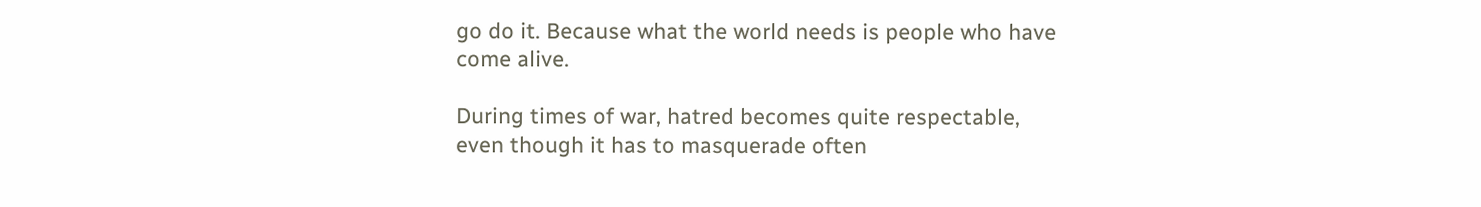go do it. Because what the world needs is people who have come alive.

During times of war, hatred becomes quite respectable, even though it has to masquerade often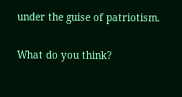under the guise of patriotism.

What do you think?